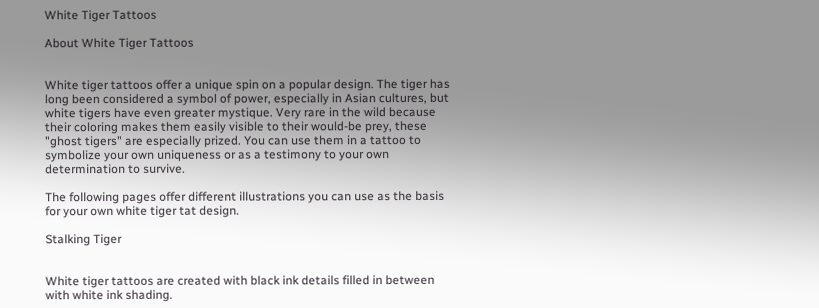White Tiger Tattoos

About White Tiger Tattoos


White tiger tattoos offer a unique spin on a popular design. The tiger has long been considered a symbol of power, especially in Asian cultures, but white tigers have even greater mystique. Very rare in the wild because their coloring makes them easily visible to their would-be prey, these "ghost tigers" are especially prized. You can use them in a tattoo to symbolize your own uniqueness or as a testimony to your own determination to survive.

The following pages offer different illustrations you can use as the basis for your own white tiger tat design.

Stalking Tiger


White tiger tattoos are created with black ink details filled in between with white ink shading.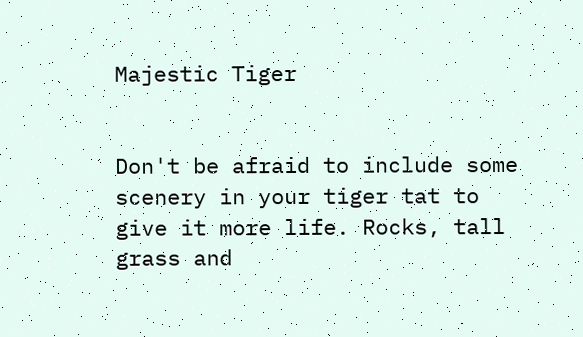Majestic Tiger


Don't be afraid to include some scenery in your tiger tat to give it more life. Rocks, tall grass and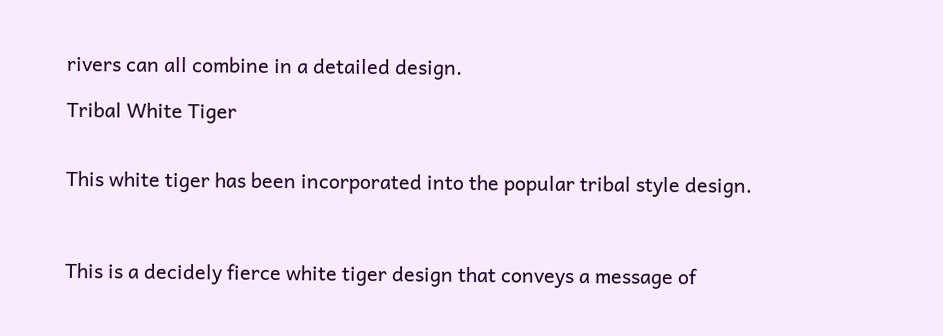rivers can all combine in a detailed design.

Tribal White Tiger


This white tiger has been incorporated into the popular tribal style design.



This is a decidely fierce white tiger design that conveys a message of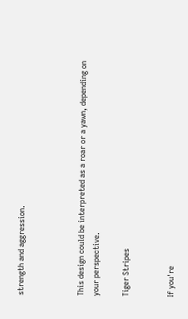strength and aggression.



This design could be interpreted as a roar or a yawn, depending on your perspective.

Tiger Stripes


If you're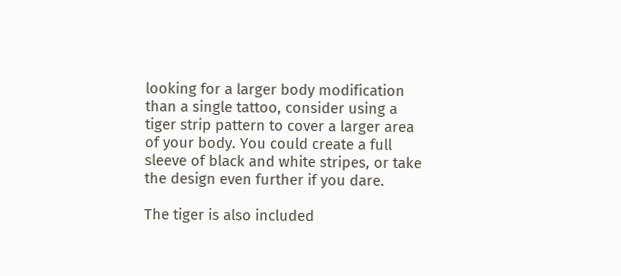looking for a larger body modification than a single tattoo, consider using a tiger strip pattern to cover a larger area of your body. You could create a full sleeve of black and white stripes, or take the design even further if you dare.

The tiger is also included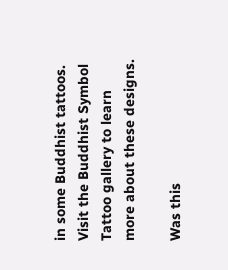in some Buddhist tattoos. Visit the Buddhist Symbol Tattoo gallery to learn more about these designs.

Was this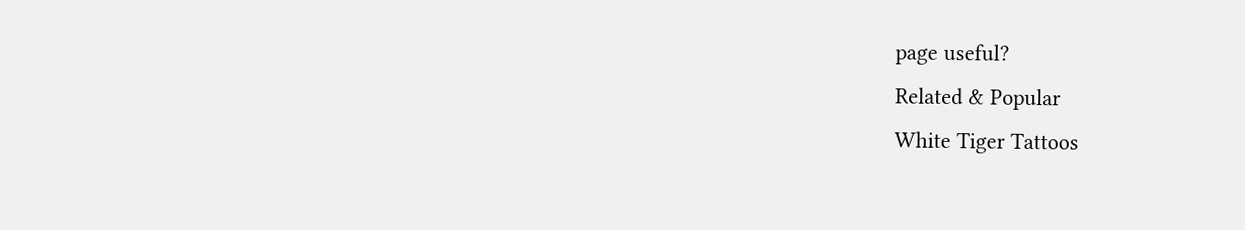page useful?
Related & Popular
White Tiger Tattoos